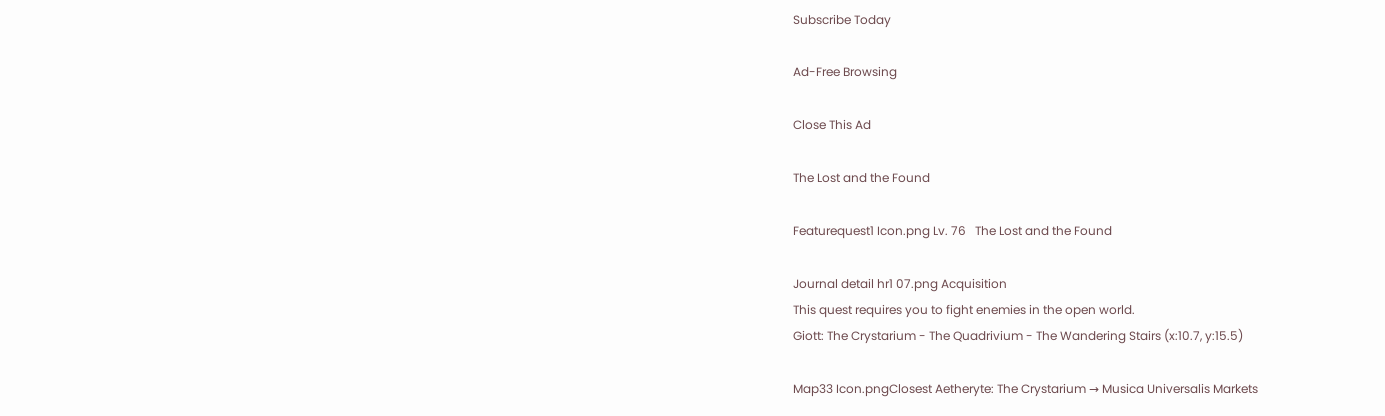Subscribe Today

Ad-Free Browsing

Close This Ad

The Lost and the Found

Featurequest1 Icon.png Lv. 76   The Lost and the Found

Journal detail hr1 07.png Acquisition
This quest requires you to fight enemies in the open world.
Giott: The Crystarium - The Quadrivium - The Wandering Stairs (x:10.7, y:15.5)

Map33 Icon.pngClosest Aetheryte: The Crystarium → Musica Universalis Markets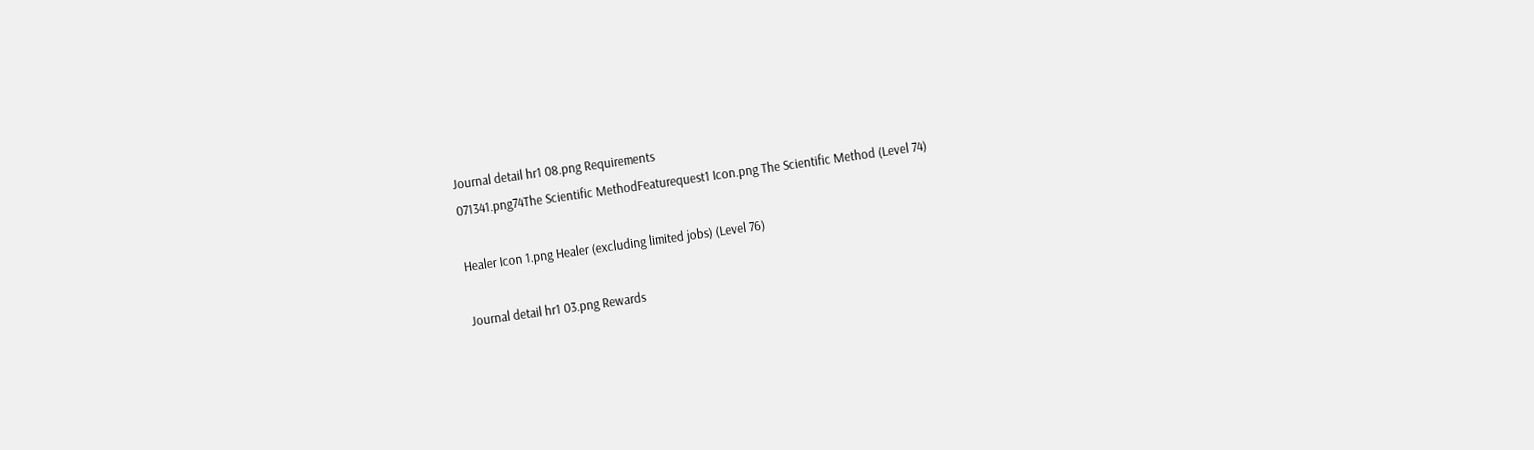Journal detail hr1 08.png Requirements
071341.png74The Scientific MethodFeaturequest1 Icon.png The Scientific Method (Level 74)

Healer Icon 1.png Healer (excluding limited jobs) (Level 76)

Journal detail hr1 03.png Rewards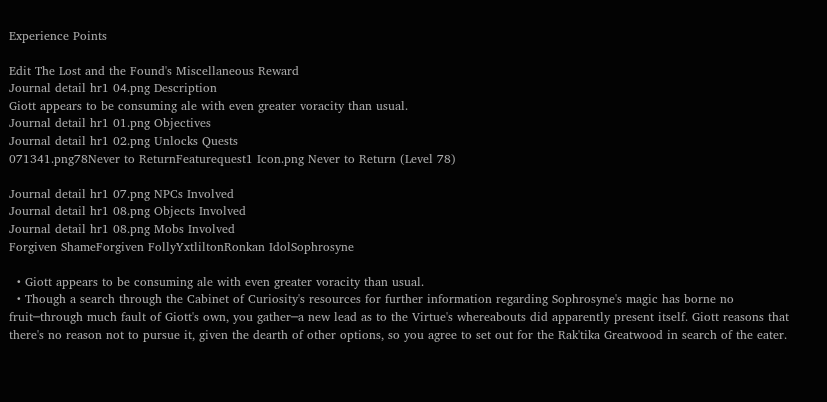Experience Points

Edit The Lost and the Found's Miscellaneous Reward
Journal detail hr1 04.png Description
Giott appears to be consuming ale with even greater voracity than usual.
Journal detail hr1 01.png Objectives
Journal detail hr1 02.png Unlocks Quests
071341.png78Never to ReturnFeaturequest1 Icon.png Never to Return (Level 78)

Journal detail hr1 07.png NPCs Involved
Journal detail hr1 08.png Objects Involved
Journal detail hr1 08.png Mobs Involved
Forgiven ShameForgiven FollyYxtliltonRonkan IdolSophrosyne

  • Giott appears to be consuming ale with even greater voracity than usual.
  • Though a search through the Cabinet of Curiosity's resources for further information regarding Sophrosyne's magic has borne no fruit─through much fault of Giott's own, you gather─a new lead as to the Virtue's whereabouts did apparently present itself. Giott reasons that there's no reason not to pursue it, given the dearth of other options, so you agree to set out for the Rak'tika Greatwood in search of the eater.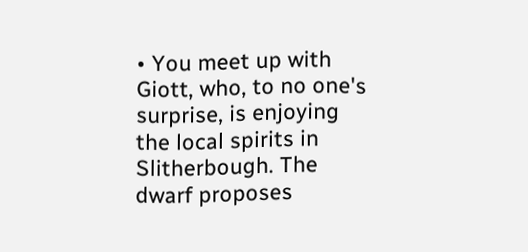• You meet up with Giott, who, to no one's surprise, is enjoying the local spirits in Slitherbough. The dwarf proposes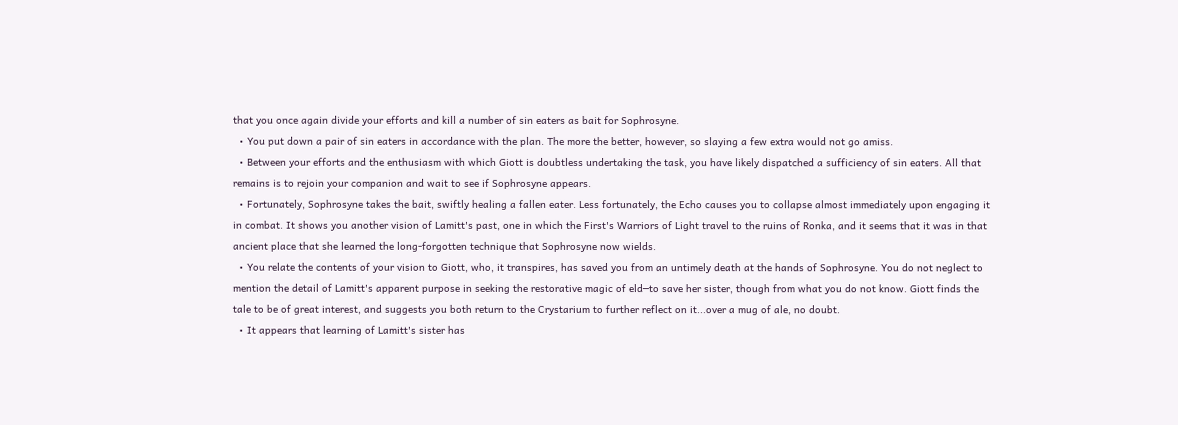that you once again divide your efforts and kill a number of sin eaters as bait for Sophrosyne.
  • You put down a pair of sin eaters in accordance with the plan. The more the better, however, so slaying a few extra would not go amiss.
  • Between your efforts and the enthusiasm with which Giott is doubtless undertaking the task, you have likely dispatched a sufficiency of sin eaters. All that remains is to rejoin your companion and wait to see if Sophrosyne appears.
  • Fortunately, Sophrosyne takes the bait, swiftly healing a fallen eater. Less fortunately, the Echo causes you to collapse almost immediately upon engaging it in combat. It shows you another vision of Lamitt's past, one in which the First's Warriors of Light travel to the ruins of Ronka, and it seems that it was in that ancient place that she learned the long-forgotten technique that Sophrosyne now wields.
  • You relate the contents of your vision to Giott, who, it transpires, has saved you from an untimely death at the hands of Sophrosyne. You do not neglect to mention the detail of Lamitt's apparent purpose in seeking the restorative magic of eld─to save her sister, though from what you do not know. Giott finds the tale to be of great interest, and suggests you both return to the Crystarium to further reflect on it...over a mug of ale, no doubt.
  • It appears that learning of Lamitt's sister has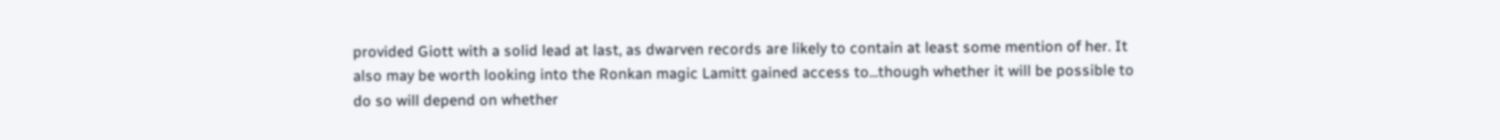provided Giott with a solid lead at last, as dwarven records are likely to contain at least some mention of her. It also may be worth looking into the Ronkan magic Lamitt gained access to...though whether it will be possible to do so will depend on whether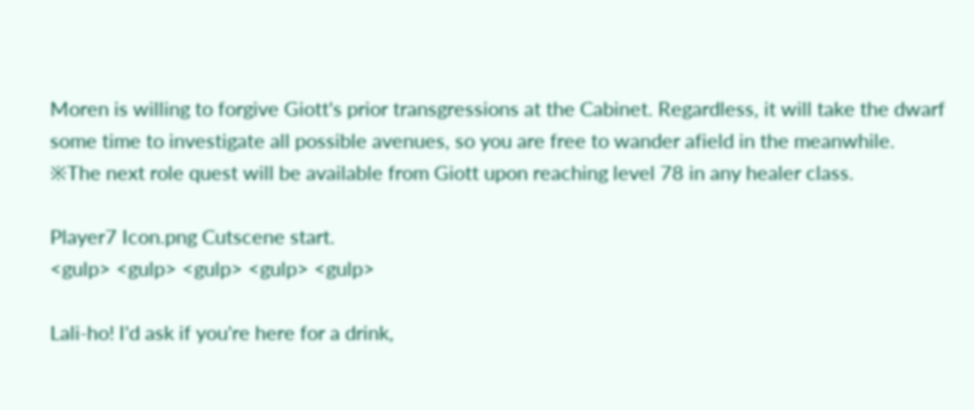Moren is willing to forgive Giott's prior transgressions at the Cabinet. Regardless, it will take the dwarf some time to investigate all possible avenues, so you are free to wander afield in the meanwhile.
※The next role quest will be available from Giott upon reaching level 78 in any healer class.

Player7 Icon.png Cutscene start.
<gulp> <gulp> <gulp> <gulp> <gulp>

Lali-ho! I'd ask if you're here for a drink,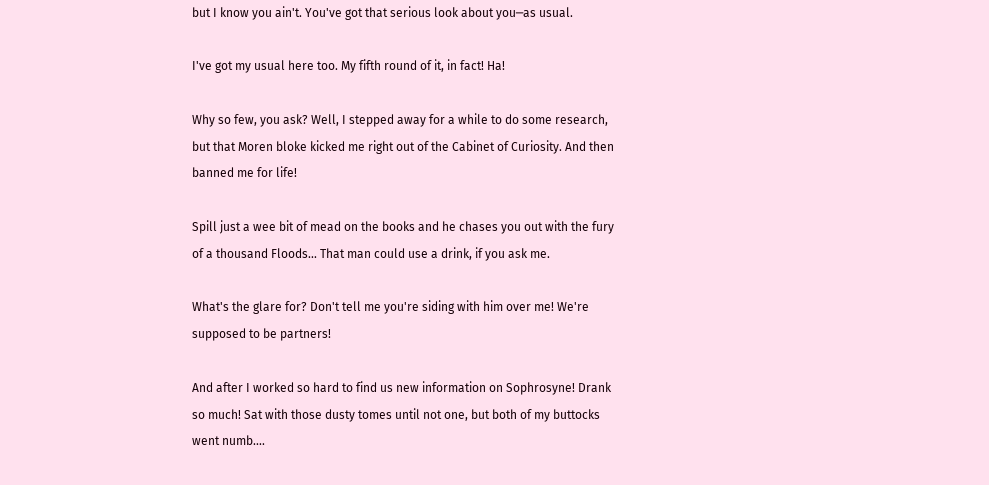but I know you ain't. You've got that serious look about you─as usual.

I've got my usual here too. My fifth round of it, in fact! Ha!

Why so few, you ask? Well, I stepped away for a while to do some research, but that Moren bloke kicked me right out of the Cabinet of Curiosity. And then banned me for life!

Spill just a wee bit of mead on the books and he chases you out with the fury of a thousand Floods... That man could use a drink, if you ask me.

What's the glare for? Don't tell me you're siding with him over me! We're supposed to be partners!

And after I worked so hard to find us new information on Sophrosyne! Drank so much! Sat with those dusty tomes until not one, but both of my buttocks went numb....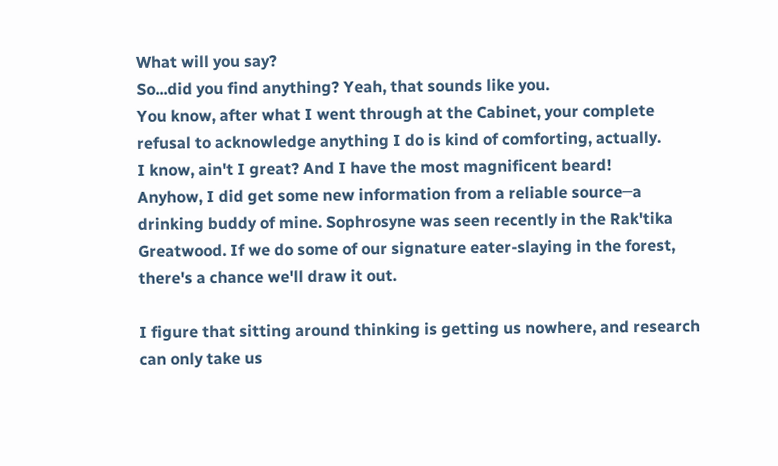What will you say?
So...did you find anything? Yeah, that sounds like you.
You know, after what I went through at the Cabinet, your complete refusal to acknowledge anything I do is kind of comforting, actually.
I know, ain't I great? And I have the most magnificent beard!
Anyhow, I did get some new information from a reliable source─a drinking buddy of mine. Sophrosyne was seen recently in the Rak'tika Greatwood. If we do some of our signature eater-slaying in the forest, there's a chance we'll draw it out.

I figure that sitting around thinking is getting us nowhere, and research can only take us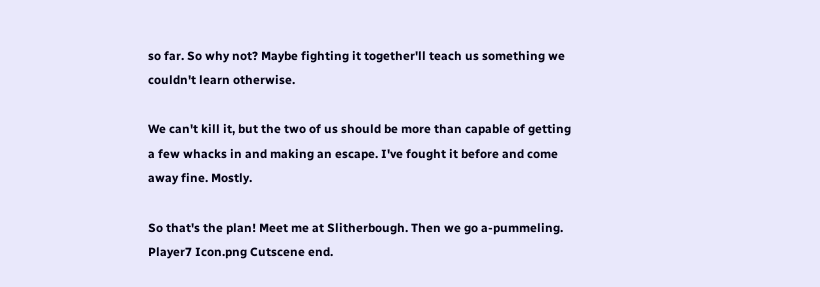so far. So why not? Maybe fighting it together'll teach us something we couldn't learn otherwise.

We can't kill it, but the two of us should be more than capable of getting a few whacks in and making an escape. I've fought it before and come away fine. Mostly.

So that's the plan! Meet me at Slitherbough. Then we go a-pummeling.
Player7 Icon.png Cutscene end.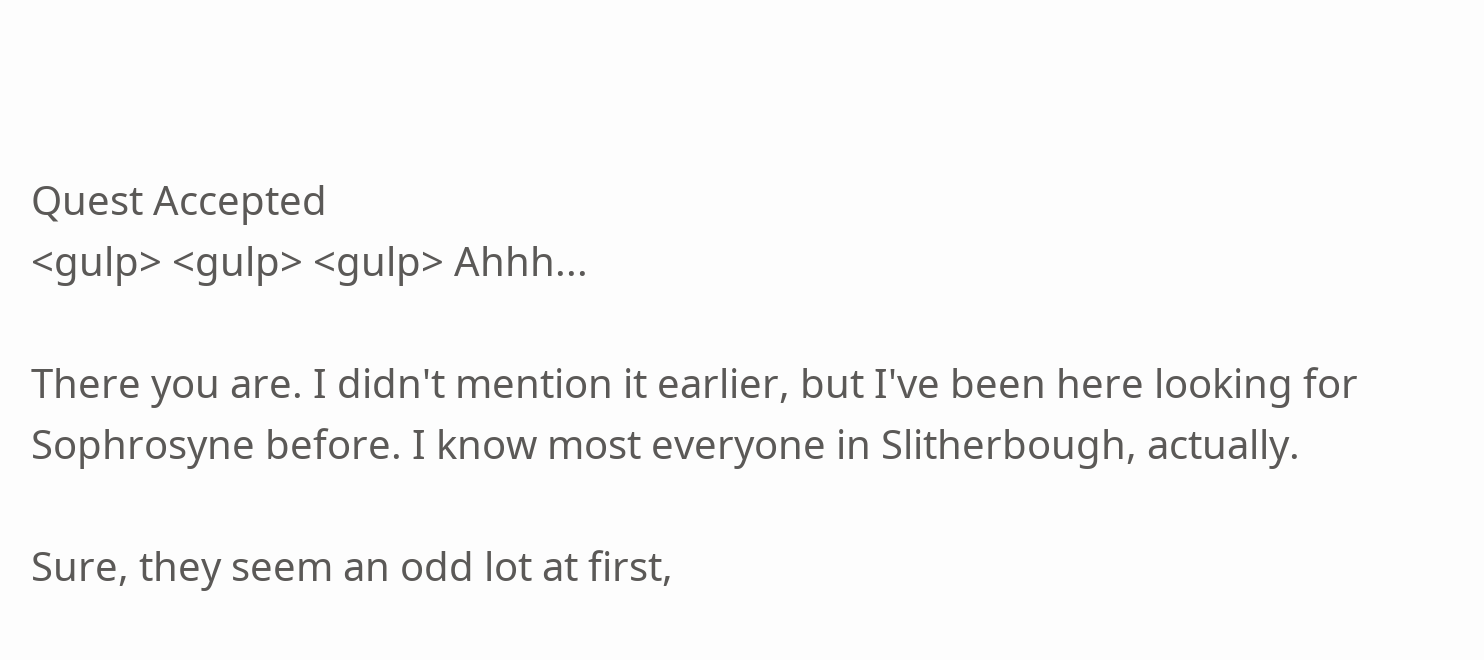Quest Accepted
<gulp> <gulp> <gulp> Ahhh...

There you are. I didn't mention it earlier, but I've been here looking for Sophrosyne before. I know most everyone in Slitherbough, actually.

Sure, they seem an odd lot at first,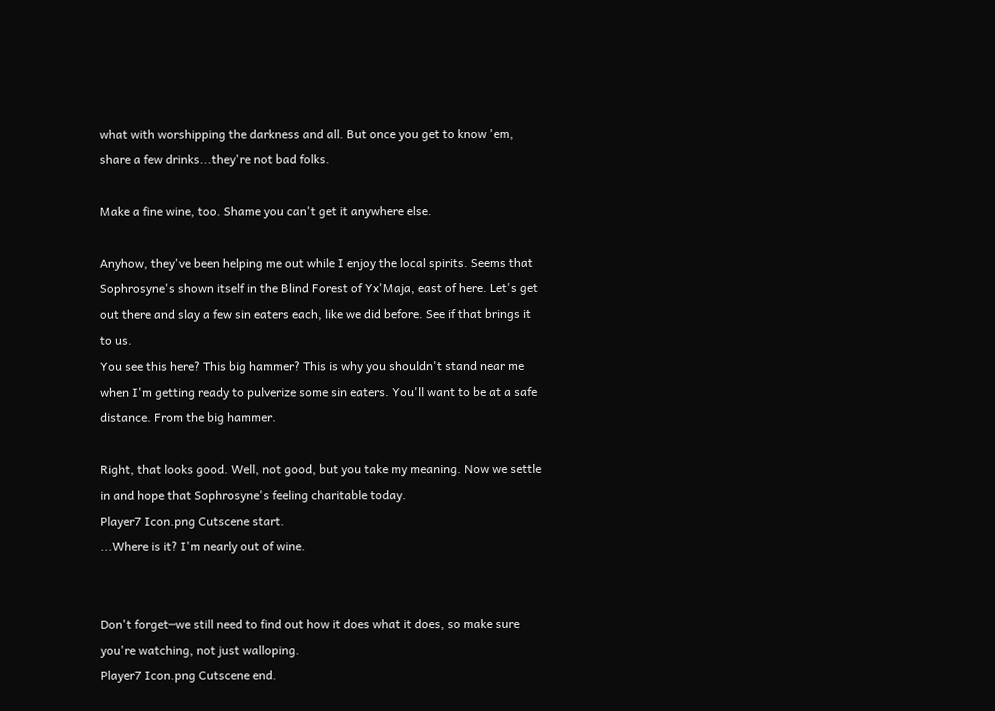what with worshipping the darkness and all. But once you get to know 'em, share a few drinks...they're not bad folks.

Make a fine wine, too. Shame you can't get it anywhere else.

Anyhow, they've been helping me out while I enjoy the local spirits. Seems that Sophrosyne's shown itself in the Blind Forest of Yx'Maja, east of here. Let's get out there and slay a few sin eaters each, like we did before. See if that brings it to us.
You see this here? This big hammer? This is why you shouldn't stand near me when I'm getting ready to pulverize some sin eaters. You'll want to be at a safe distance. From the big hammer.

Right, that looks good. Well, not good, but you take my meaning. Now we settle in and hope that Sophrosyne's feeling charitable today.
Player7 Icon.png Cutscene start.
...Where is it? I'm nearly out of wine.


Don't forget─we still need to find out how it does what it does, so make sure you're watching, not just walloping.
Player7 Icon.png Cutscene end.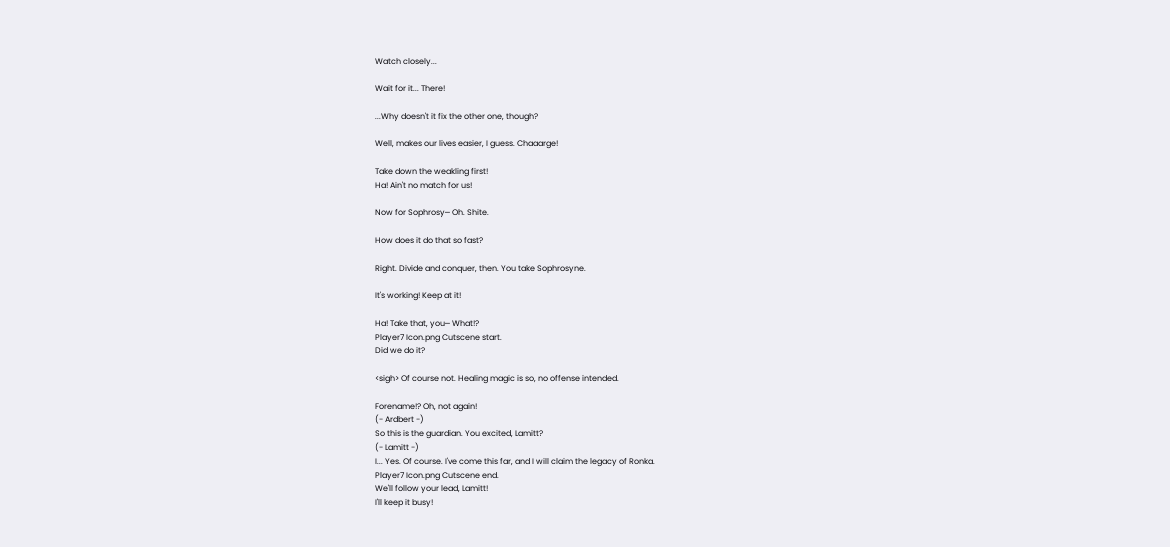Watch closely...

Wait for it... There!

...Why doesn't it fix the other one, though?

Well, makes our lives easier, I guess. Chaaarge!

Take down the weakling first!
Ha! Ain't no match for us!

Now for Sophrosy─ Oh. Shite.

How does it do that so fast?

Right. Divide and conquer, then. You take Sophrosyne.

It's working! Keep at it!

Ha! Take that, you─ What!?
Player7 Icon.png Cutscene start.
Did we do it?

<sigh> Of course not. Healing magic is so, no offense intended.

Forename!? Oh, not again!
(- Ardbert -)
So this is the guardian. You excited, Lamitt?
(- Lamitt -)
I... Yes. Of course. I've come this far, and I will claim the legacy of Ronka.
Player7 Icon.png Cutscene end.
We'll follow your lead, Lamitt!
I'll keep it busy!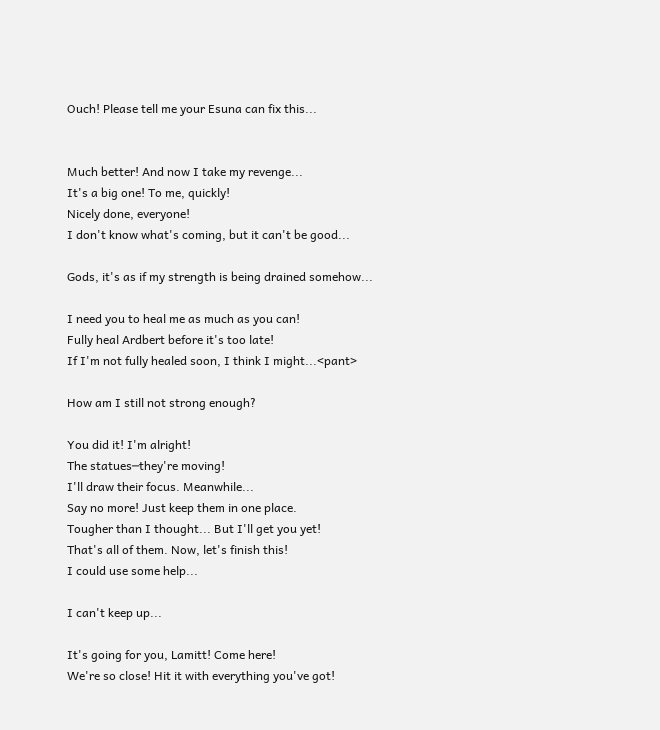Ouch! Please tell me your Esuna can fix this...


Much better! And now I take my revenge...
It's a big one! To me, quickly!
Nicely done, everyone!
I don't know what's coming, but it can't be good...

Gods, it's as if my strength is being drained somehow...

I need you to heal me as much as you can!
Fully heal Ardbert before it's too late!
If I'm not fully healed soon, I think I might...<pant>

How am I still not strong enough?

You did it! I'm alright!
The statues─they're moving!
I'll draw their focus. Meanwhile...
Say no more! Just keep them in one place.
Tougher than I thought... But I'll get you yet!
That's all of them. Now, let's finish this!
I could use some help...

I can't keep up...

It's going for you, Lamitt! Come here!
We're so close! Hit it with everything you've got!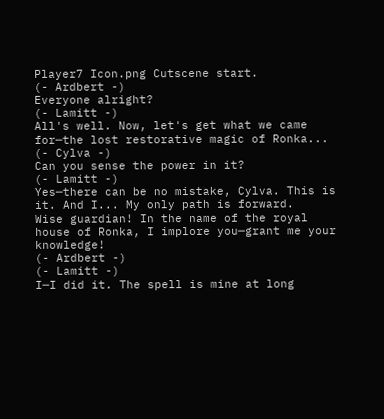Player7 Icon.png Cutscene start.
(- Ardbert -)
Everyone alright?
(- Lamitt -)
All's well. Now, let's get what we came for─the lost restorative magic of Ronka...
(- Cylva -)
Can you sense the power in it?
(- Lamitt -)
Yes─there can be no mistake, Cylva. This is it. And I... My only path is forward.
Wise guardian! In the name of the royal house of Ronka, I implore you─grant me your knowledge!
(- Ardbert -)
(- Lamitt -)
I─I did it. The spell is mine at long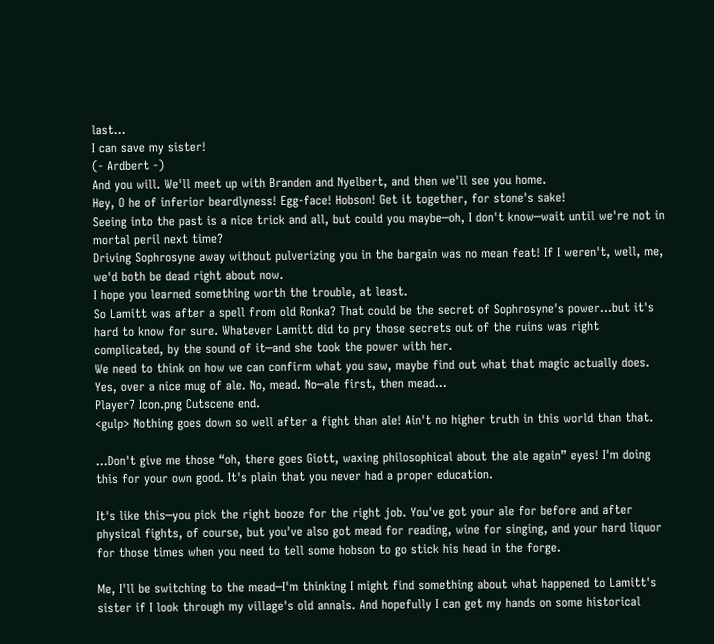last...
I can save my sister!
(- Ardbert -)
And you will. We'll meet up with Branden and Nyelbert, and then we'll see you home.
Hey, O he of inferior beardlyness! Egg-face! Hobson! Get it together, for stone's sake!
Seeing into the past is a nice trick and all, but could you maybe─oh, I don't know─wait until we're not in mortal peril next time?
Driving Sophrosyne away without pulverizing you in the bargain was no mean feat! If I weren't, well, me, we'd both be dead right about now.
I hope you learned something worth the trouble, at least.
So Lamitt was after a spell from old Ronka? That could be the secret of Sophrosyne's power...but it's hard to know for sure. Whatever Lamitt did to pry those secrets out of the ruins was right complicated, by the sound of it─and she took the power with her.
We need to think on how we can confirm what you saw, maybe find out what that magic actually does. Yes, over a nice mug of ale. No, mead. No─ale first, then mead...
Player7 Icon.png Cutscene end.
<gulp> Nothing goes down so well after a fight than ale! Ain't no higher truth in this world than that.

...Don't give me those “oh, there goes Giott, waxing philosophical about the ale again” eyes! I'm doing this for your own good. It's plain that you never had a proper education.

It's like this─you pick the right booze for the right job. You've got your ale for before and after physical fights, of course, but you've also got mead for reading, wine for singing, and your hard liquor for those times when you need to tell some hobson to go stick his head in the forge.

Me, I'll be switching to the mead─I'm thinking I might find something about what happened to Lamitt's sister if I look through my village's old annals. And hopefully I can get my hands on some historical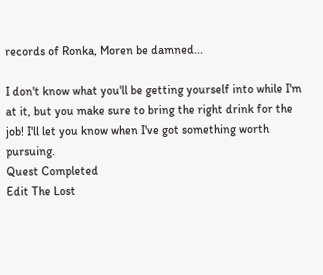records of Ronka, Moren be damned...

I don't know what you'll be getting yourself into while I'm at it, but you make sure to bring the right drink for the job! I'll let you know when I've got something worth pursuing.
Quest Completed
Edit The Lost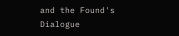and the Found's Dialogue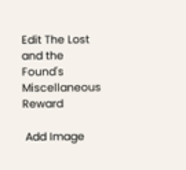Edit The Lost and the Found's Miscellaneous Reward

 Add Image